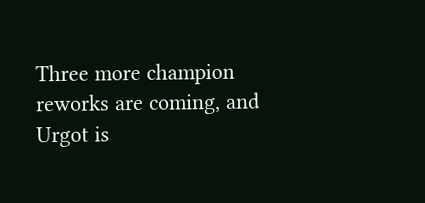Three more champion reworks are coming, and Urgot is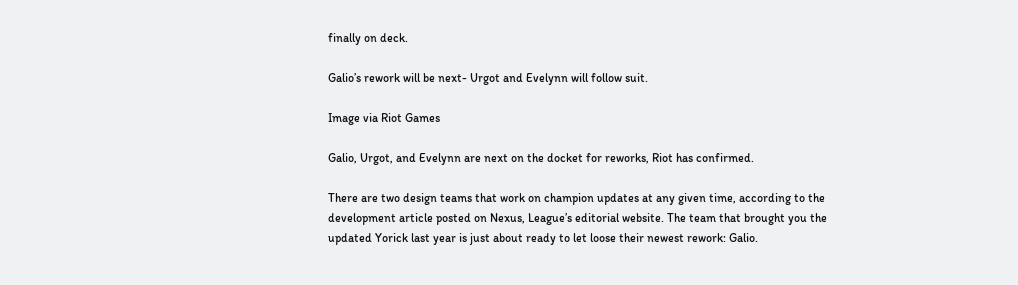finally on deck.

Galio’s rework will be next- Urgot and Evelynn will follow suit.

Image via Riot Games

Galio, Urgot, and Evelynn are next on the docket for reworks, Riot has confirmed.

There are two design teams that work on champion updates at any given time, according to the development article posted on Nexus, League’s editorial website. The team that brought you the updated Yorick last year is just about ready to let loose their newest rework: Galio.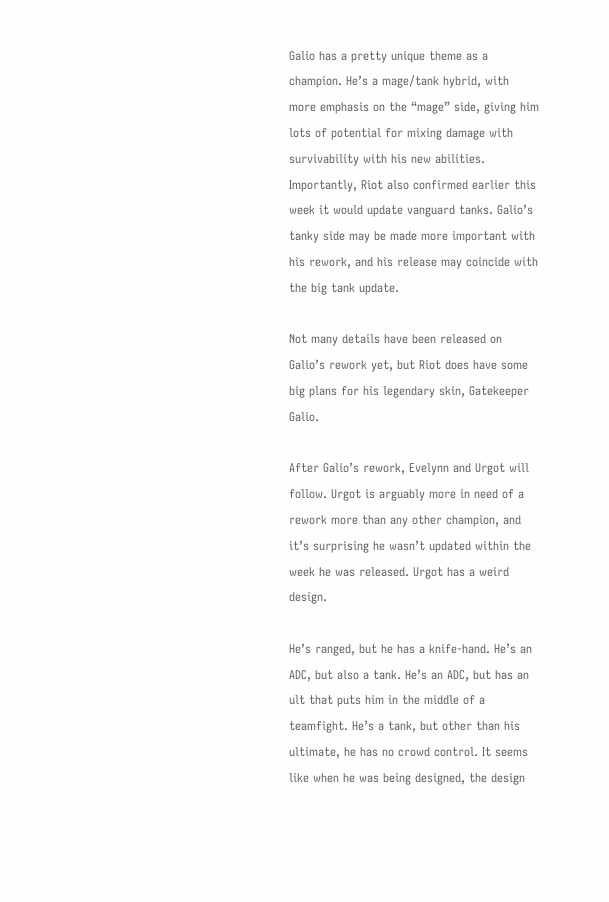Galio has a pretty unique theme as a champion. He’s a mage/tank hybrid, with more emphasis on the “mage” side, giving him lots of potential for mixing damage with survivability with his new abilities. Importantly, Riot also confirmed earlier this week it would update vanguard tanks. Galio’s tanky side may be made more important with his rework, and his release may coincide with the big tank update.

Not many details have been released on Galio’s rework yet, but Riot does have some big plans for his legendary skin, Gatekeeper Galio.

After Galio’s rework, Evelynn and Urgot will follow. Urgot is arguably more in need of a rework more than any other champion, and it’s surprising he wasn’t updated within the week he was released. Urgot has a weird design.

He’s ranged, but he has a knife-hand. He’s an ADC, but also a tank. He’s an ADC, but has an ult that puts him in the middle of a teamfight. He’s a tank, but other than his ultimate, he has no crowd control. It seems like when he was being designed, the design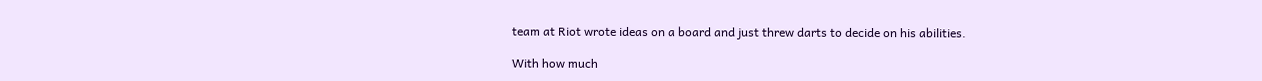team at Riot wrote ideas on a board and just threw darts to decide on his abilities.

With how much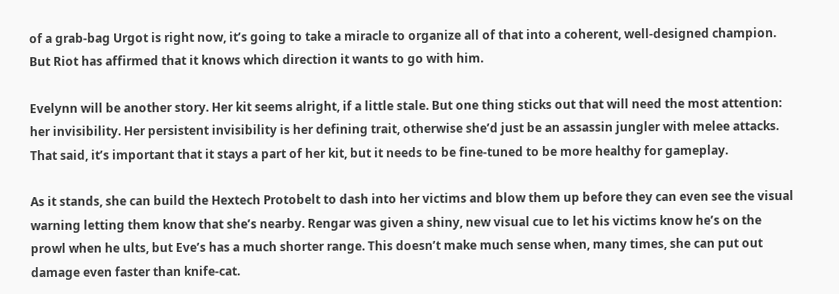of a grab-bag Urgot is right now, it’s going to take a miracle to organize all of that into a coherent, well-designed champion. But Riot has affirmed that it knows which direction it wants to go with him.

Evelynn will be another story. Her kit seems alright, if a little stale. But one thing sticks out that will need the most attention: her invisibility. Her persistent invisibility is her defining trait, otherwise she’d just be an assassin jungler with melee attacks. That said, it’s important that it stays a part of her kit, but it needs to be fine-tuned to be more healthy for gameplay.

As it stands, she can build the Hextech Protobelt to dash into her victims and blow them up before they can even see the visual warning letting them know that she’s nearby. Rengar was given a shiny, new visual cue to let his victims know he’s on the prowl when he ults, but Eve’s has a much shorter range. This doesn’t make much sense when, many times, she can put out damage even faster than knife-cat.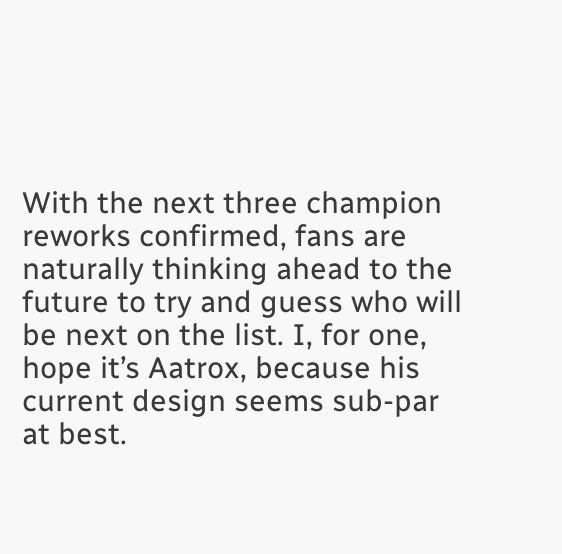With the next three champion reworks confirmed, fans are naturally thinking ahead to the future to try and guess who will be next on the list. I, for one, hope it’s Aatrox, because his current design seems sub-par at best.